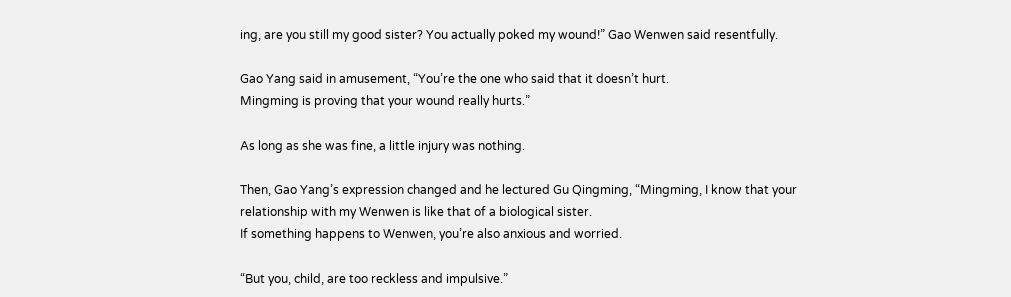ing, are you still my good sister? You actually poked my wound!” Gao Wenwen said resentfully.

Gao Yang said in amusement, “You’re the one who said that it doesn’t hurt.
Mingming is proving that your wound really hurts.”

As long as she was fine, a little injury was nothing.

Then, Gao Yang’s expression changed and he lectured Gu Qingming, “Mingming, I know that your relationship with my Wenwen is like that of a biological sister.
If something happens to Wenwen, you’re also anxious and worried.

“But you, child, are too reckless and impulsive.”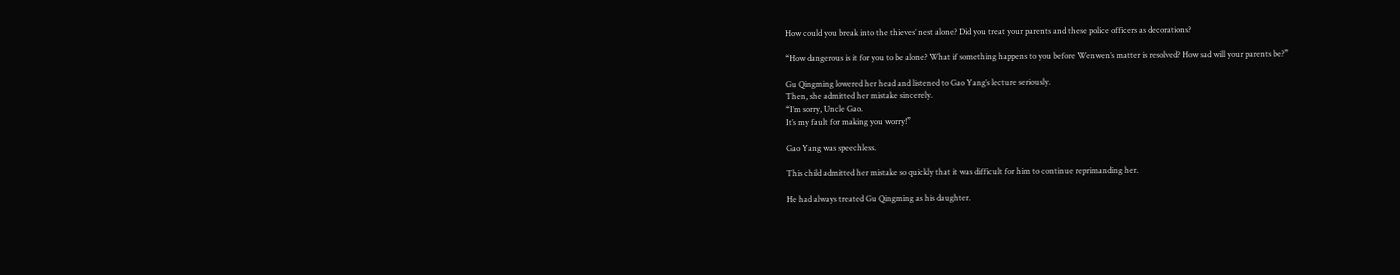How could you break into the thieves’ nest alone? Did you treat your parents and these police officers as decorations?

“How dangerous is it for you to be alone? What if something happens to you before Wenwen’s matter is resolved? How sad will your parents be?”

Gu Qingming lowered her head and listened to Gao Yang’s lecture seriously.
Then, she admitted her mistake sincerely.
“I’m sorry, Uncle Gao.
It’s my fault for making you worry!”

Gao Yang was speechless.

This child admitted her mistake so quickly that it was difficult for him to continue reprimanding her.

He had always treated Gu Qingming as his daughter.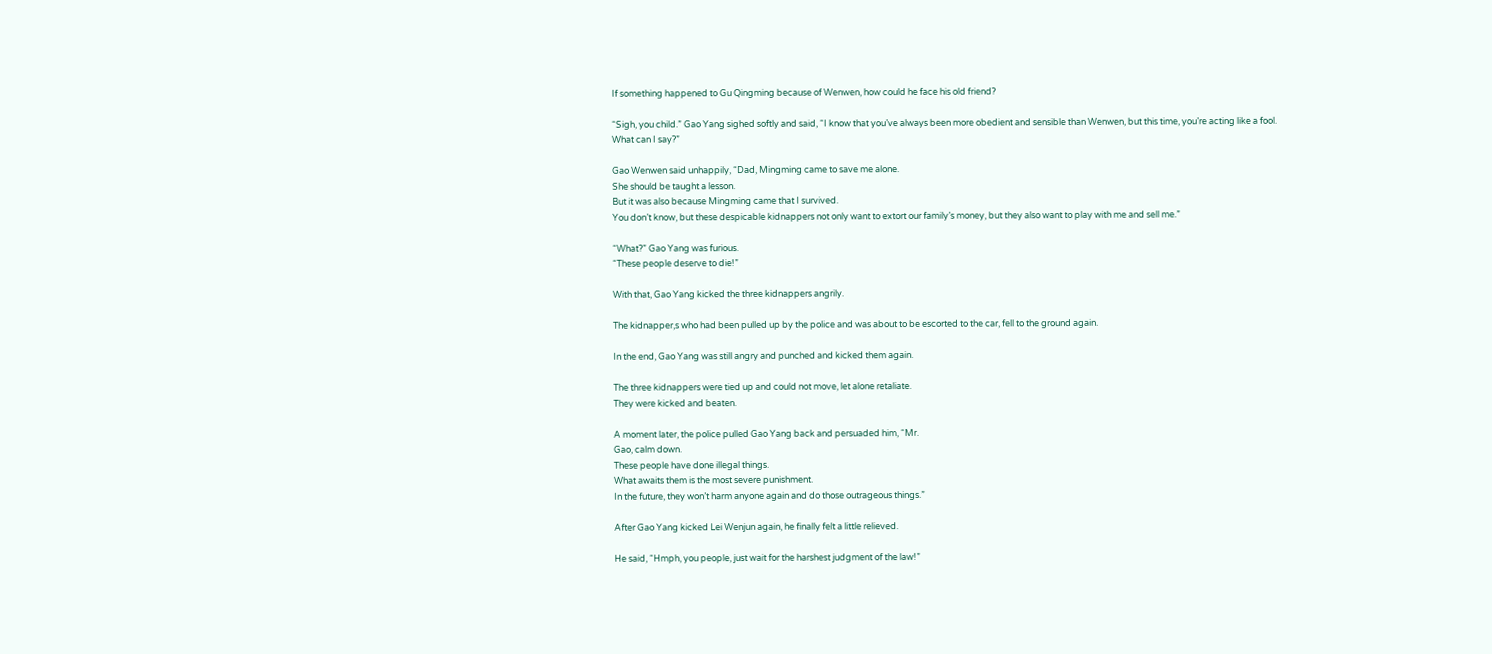If something happened to Gu Qingming because of Wenwen, how could he face his old friend?

“Sigh, you child.” Gao Yang sighed softly and said, “I know that you’ve always been more obedient and sensible than Wenwen, but this time, you’re acting like a fool.
What can I say?”

Gao Wenwen said unhappily, “Dad, Mingming came to save me alone.
She should be taught a lesson.
But it was also because Mingming came that I survived.
You don’t know, but these despicable kidnappers not only want to extort our family’s money, but they also want to play with me and sell me.”

“What?” Gao Yang was furious.
“These people deserve to die!”

With that, Gao Yang kicked the three kidnappers angrily.

The kidnapper,s who had been pulled up by the police and was about to be escorted to the car, fell to the ground again.

In the end, Gao Yang was still angry and punched and kicked them again.

The three kidnappers were tied up and could not move, let alone retaliate.
They were kicked and beaten.

A moment later, the police pulled Gao Yang back and persuaded him, “Mr.
Gao, calm down.
These people have done illegal things.
What awaits them is the most severe punishment.
In the future, they won’t harm anyone again and do those outrageous things.”

After Gao Yang kicked Lei Wenjun again, he finally felt a little relieved.

He said, “Hmph, you people, just wait for the harshest judgment of the law!”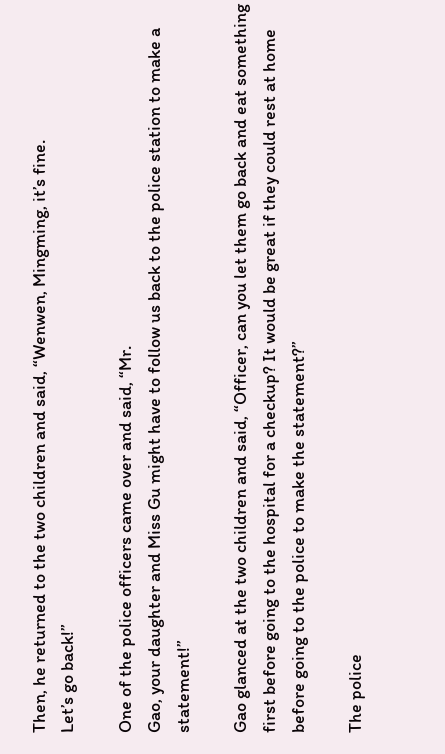Then, he returned to the two children and said, “Wenwen, Mingming, it’s fine.
Let’s go back!”

One of the police officers came over and said, “Mr.
Gao, your daughter and Miss Gu might have to follow us back to the police station to make a statement!”

Gao glanced at the two children and said, “Officer, can you let them go back and eat something first before going to the hospital for a checkup? It would be great if they could rest at home before going to the police to make the statement?”

The police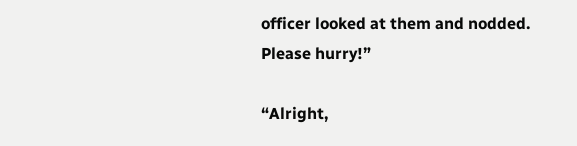officer looked at them and nodded.
Please hurry!”

“Alright,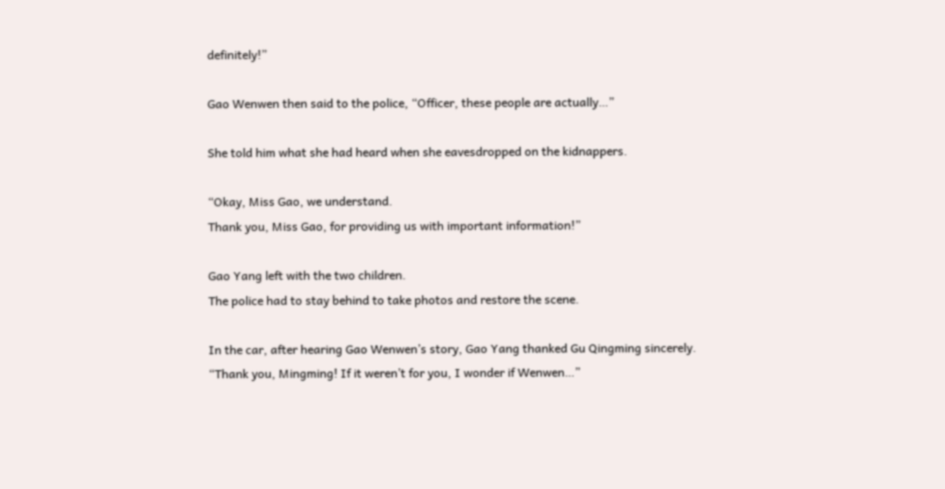definitely!”

Gao Wenwen then said to the police, “Officer, these people are actually…”

She told him what she had heard when she eavesdropped on the kidnappers.

“Okay, Miss Gao, we understand.
Thank you, Miss Gao, for providing us with important information!”

Gao Yang left with the two children.
The police had to stay behind to take photos and restore the scene.

In the car, after hearing Gao Wenwen’s story, Gao Yang thanked Gu Qingming sincerely.
“Thank you, Mingming! If it weren’t for you, I wonder if Wenwen…”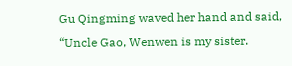Gu Qingming waved her hand and said, “Uncle Gao, Wenwen is my sister.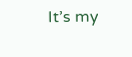It’s my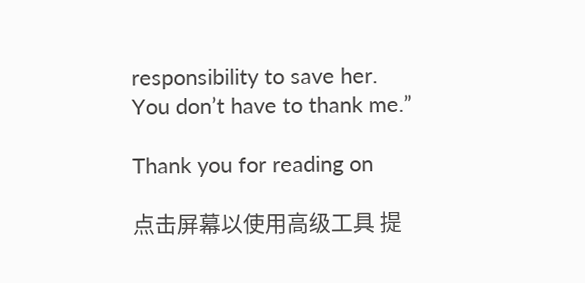responsibility to save her.
You don’t have to thank me.”

Thank you for reading on

点击屏幕以使用高级工具 提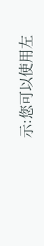示:您可以使用左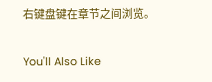右键盘键在章节之间浏览。

You'll Also Like